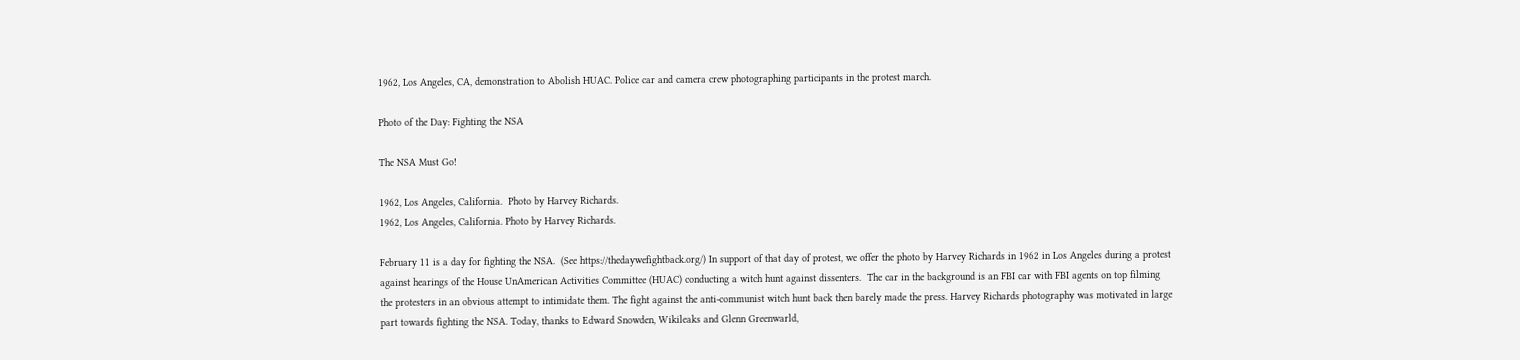1962, Los Angeles, CA, demonstration to Abolish HUAC. Police car and camera crew photographing participants in the protest march.

Photo of the Day: Fighting the NSA

The NSA Must Go!

1962, Los Angeles, California.  Photo by Harvey Richards.
1962, Los Angeles, California. Photo by Harvey Richards.

February 11 is a day for fighting the NSA.  (See https://thedaywefightback.org/) In support of that day of protest, we offer the photo by Harvey Richards in 1962 in Los Angeles during a protest against hearings of the House UnAmerican Activities Committee (HUAC) conducting a witch hunt against dissenters.  The car in the background is an FBI car with FBI agents on top filming the protesters in an obvious attempt to intimidate them. The fight against the anti-communist witch hunt back then barely made the press. Harvey Richards photography was motivated in large part towards fighting the NSA. Today, thanks to Edward Snowden, Wikileaks and Glenn Greenwarld,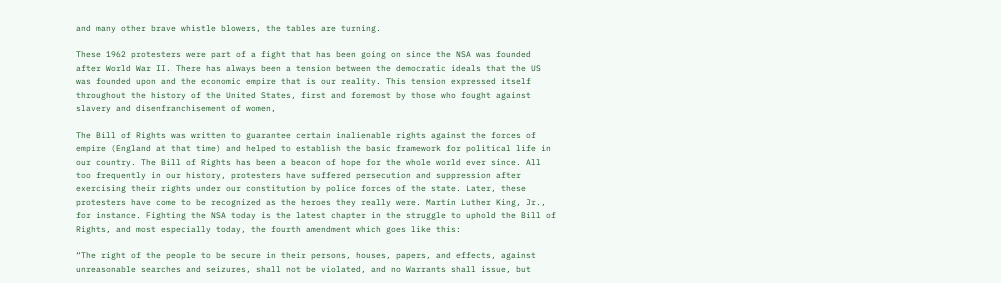and many other brave whistle blowers, the tables are turning.

These 1962 protesters were part of a fight that has been going on since the NSA was founded after World War II. There has always been a tension between the democratic ideals that the US was founded upon and the economic empire that is our reality. This tension expressed itself throughout the history of the United States, first and foremost by those who fought against slavery and disenfranchisement of women,

The Bill of Rights was written to guarantee certain inalienable rights against the forces of empire (England at that time) and helped to establish the basic framework for political life in our country. The Bill of Rights has been a beacon of hope for the whole world ever since. All too frequently in our history, protesters have suffered persecution and suppression after exercising their rights under our constitution by police forces of the state. Later, these protesters have come to be recognized as the heroes they really were. Martin Luther King, Jr., for instance. Fighting the NSA today is the latest chapter in the struggle to uphold the Bill of Rights, and most especially today, the fourth amendment which goes like this:

“The right of the people to be secure in their persons, houses, papers, and effects, against unreasonable searches and seizures, shall not be violated, and no Warrants shall issue, but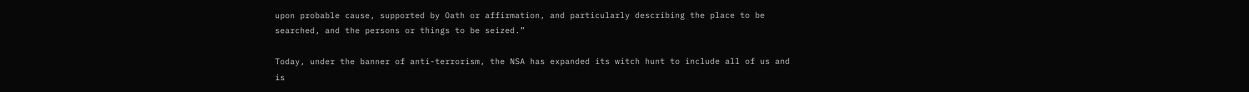upon probable cause, supported by Oath or affirmation, and particularly describing the place to be searched, and the persons or things to be seized.”

Today, under the banner of anti-terrorism, the NSA has expanded its witch hunt to include all of us and is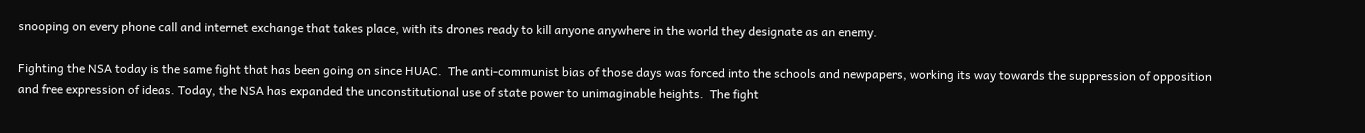snooping on every phone call and internet exchange that takes place, with its drones ready to kill anyone anywhere in the world they designate as an enemy.

Fighting the NSA today is the same fight that has been going on since HUAC.  The anti-communist bias of those days was forced into the schools and newpapers, working its way towards the suppression of opposition and free expression of ideas. Today, the NSA has expanded the unconstitutional use of state power to unimaginable heights.  The fight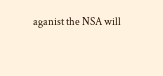aganist the NSA will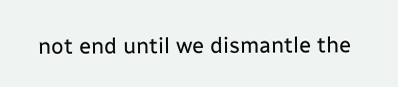not end until we dismantle the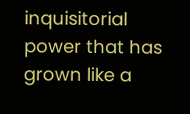inquisitorial power that has grown like a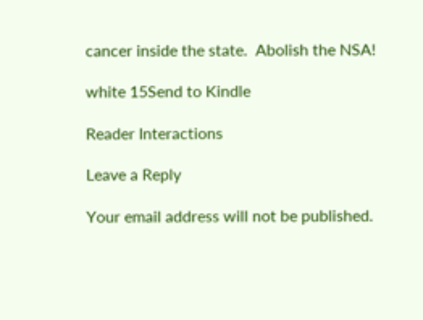cancer inside the state.  Abolish the NSA!

white 15Send to Kindle

Reader Interactions

Leave a Reply

Your email address will not be published.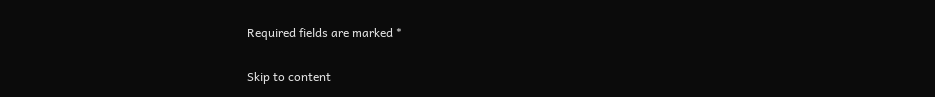Required fields are marked *

Skip to content